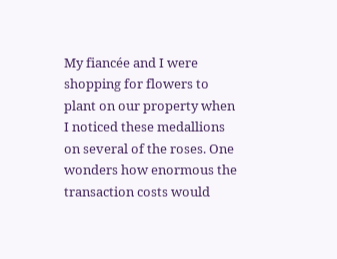My fiancée and I were shopping for flowers to plant on our property when I noticed these medallions on several of the roses. One wonders how enormous the transaction costs would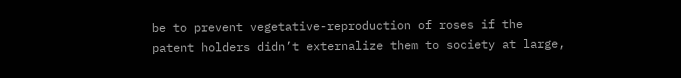be to prevent vegetative-reproduction of roses if the patent holders didn’t externalize them to society at large,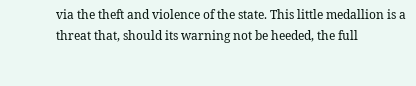via the theft and violence of the state. This little medallion is a threat that, should its warning not be heeded, the full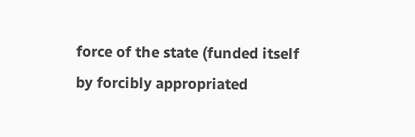force of the state (funded itself by forcibly appropriated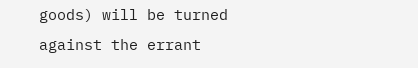goods) will be turned against the errant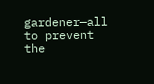gardener—all to prevent the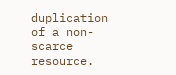duplication of a non-scarce resource.